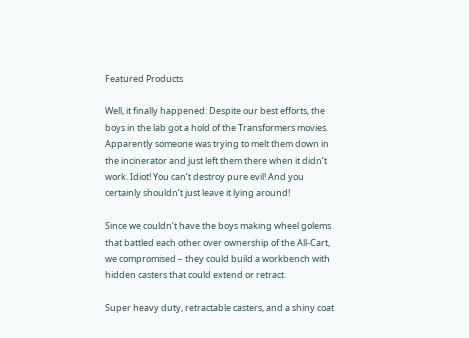Featured Products

Well, it finally happened: Despite our best efforts, the boys in the lab got a hold of the Transformers movies. Apparently someone was trying to melt them down in the incinerator and just left them there when it didn’t work. Idiot! You can’t destroy pure evil! And you certainly shouldn’t just leave it lying around!

Since we couldn’t have the boys making wheel golems that battled each other over ownership of the All-Cart, we compromised – they could build a workbench with hidden casters that could extend or retract.

Super heavy duty, retractable casters, and a shiny coat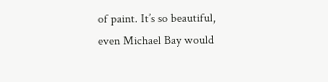of paint. It’s so beautiful, even Michael Bay would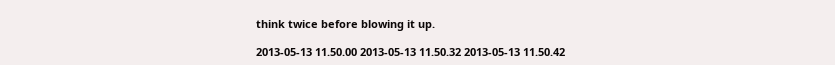think twice before blowing it up.

2013-05-13 11.50.00 2013-05-13 11.50.32 2013-05-13 11.50.42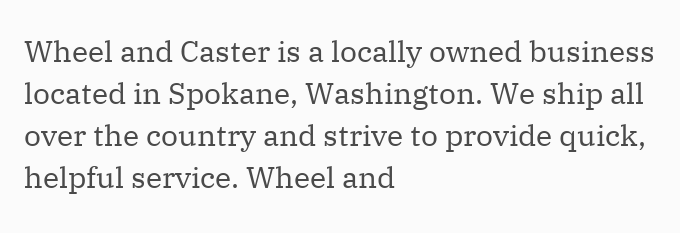Wheel and Caster is a locally owned business located in Spokane, Washington. We ship all over the country and strive to provide quick, helpful service. Wheel and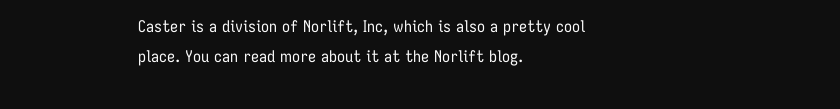Caster is a division of Norlift, Inc, which is also a pretty cool place. You can read more about it at the Norlift blog.